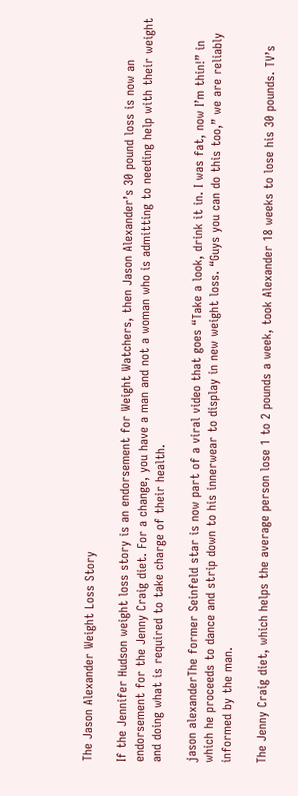The Jason Alexander Weight Loss Story

If the Jennifer Hudson weight loss story is an endorsement for Weight Watchers, then Jason Alexander’s 30 pound loss is now an endorsement for the Jenny Craig diet. For a change, you have a man and not a woman who is admitting to needing help with their weight and doing what is required to take charge of their health.

jason alexanderThe former Seinfeld star is now part of a viral video that goes “Take a look, drink it in. I was fat, now I’m thin!” in which he proceeds to dance and strip down to his innerwear to display in new weight loss. “Guys you can do this too,” we are reliably informed by the man.

The Jenny Craig diet, which helps the average person lose 1 to 2 pounds a week, took Alexander 18 weeks to lose his 30 pounds. TV’s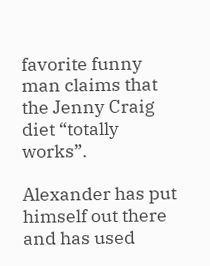favorite funny man claims that the Jenny Craig diet “totally works”.

Alexander has put himself out there and has used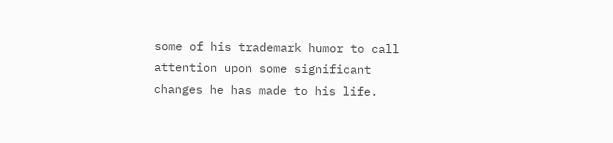some of his trademark humor to call attention upon some significant changes he has made to his life.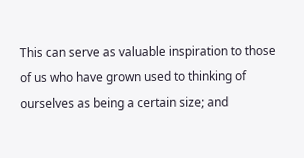This can serve as valuable inspiration to those of us who have grown used to thinking of ourselves as being a certain size; and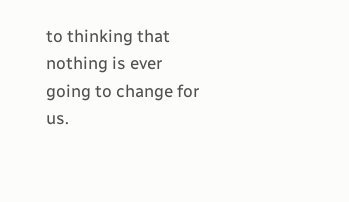to thinking that nothing is ever going to change for us.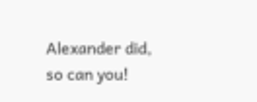Alexander did, so can you!